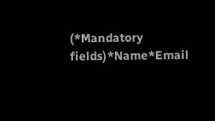(*Mandatory fields)*Name*Email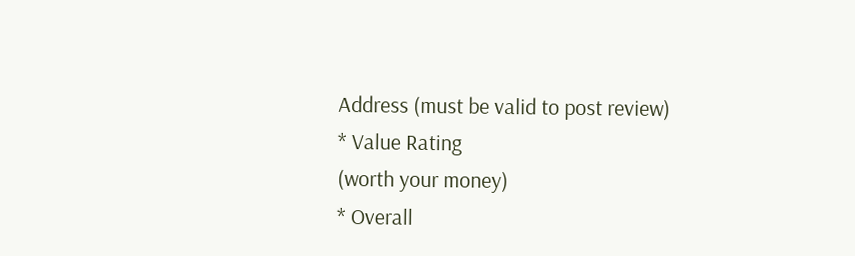Address (must be valid to post review)
* Value Rating
(worth your money)
* Overall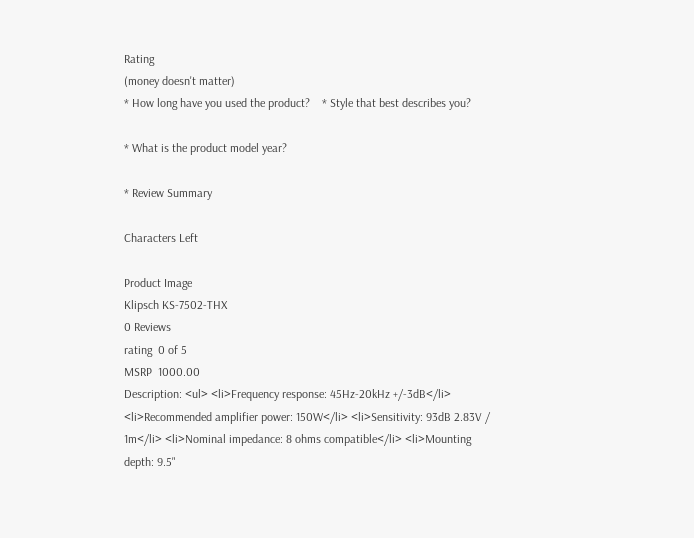Rating
(money doesn't matter)
* How long have you used the product?    * Style that best describes you?

* What is the product model year?

* Review Summary

Characters Left

Product Image
Klipsch KS-7502-THX
0 Reviews
rating  0 of 5
MSRP  1000.00
Description: <ul> <li>Frequency response: 45Hz-20kHz +/-3dB</li> <li>Recommended amplifier power: 150W</li> <li>Sensitivity: 93dB 2.83V / 1m</li> <li>Nominal impedance: 8 ohms compatible</li> <li>Mounting depth: 9.5"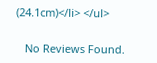(24.1cm)</li> </ul>


   No Reviews Found.